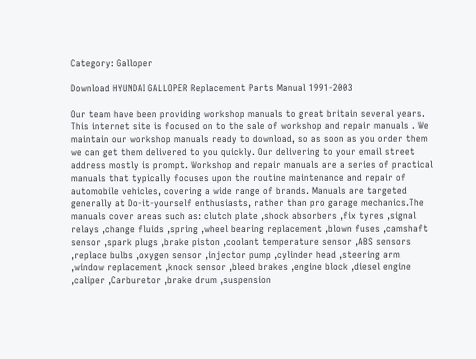Category: Galloper

Download HYUNDAI GALLOPER Replacement Parts Manual 1991-2003

Our team have been providing workshop manuals to great britain several years. This internet site is focused on to the sale of workshop and repair manuals . We maintain our workshop manuals ready to download, so as soon as you order them we can get them delivered to you quickly. Our delivering to your email street address mostly is prompt. Workshop and repair manuals are a series of practical manuals that typically focuses upon the routine maintenance and repair of automobile vehicles, covering a wide range of brands. Manuals are targeted generally at Do-it-yourself enthusiasts, rather than pro garage mechanics.The manuals cover areas such as: clutch plate ,shock absorbers ,fix tyres ,signal relays ,change fluids ,spring ,wheel bearing replacement ,blown fuses ,camshaft sensor ,spark plugs ,brake piston ,coolant temperature sensor ,ABS sensors ,replace bulbs ,oxygen sensor ,injector pump ,cylinder head ,steering arm ,window replacement ,knock sensor ,bleed brakes ,engine block ,diesel engine ,caliper ,Carburetor ,brake drum ,suspension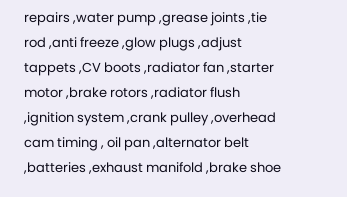repairs ,water pump ,grease joints ,tie rod ,anti freeze ,glow plugs ,adjust tappets ,CV boots ,radiator fan ,starter motor ,brake rotors ,radiator flush ,ignition system ,crank pulley ,overhead cam timing , oil pan ,alternator belt ,batteries ,exhaust manifold ,brake shoe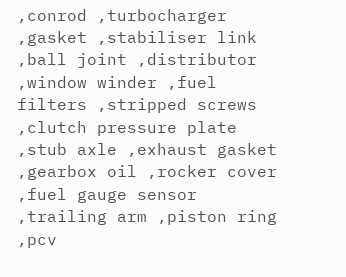,conrod ,turbocharger ,gasket ,stabiliser link ,ball joint ,distributor ,window winder ,fuel filters ,stripped screws ,clutch pressure plate ,stub axle ,exhaust gasket ,gearbox oil ,rocker cover ,fuel gauge sensor ,trailing arm ,piston ring ,pcv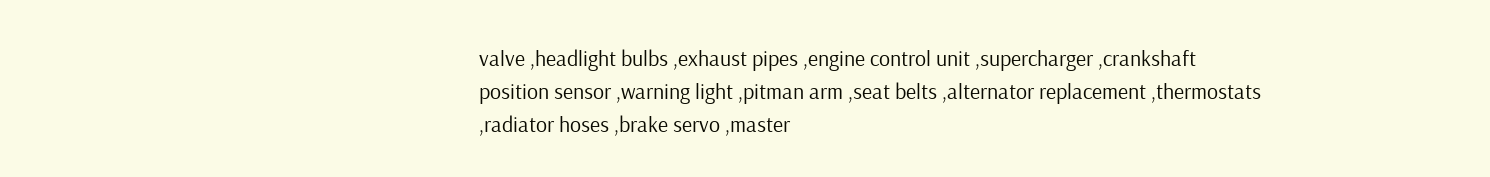valve ,headlight bulbs ,exhaust pipes ,engine control unit ,supercharger ,crankshaft position sensor ,warning light ,pitman arm ,seat belts ,alternator replacement ,thermostats ,radiator hoses ,brake servo ,master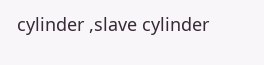cylinder ,slave cylinder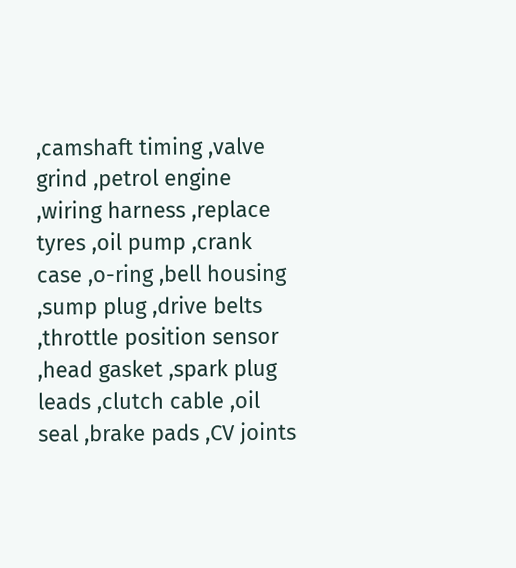,camshaft timing ,valve grind ,petrol engine ,wiring harness ,replace tyres ,oil pump ,crank case ,o-ring ,bell housing ,sump plug ,drive belts ,throttle position sensor ,head gasket ,spark plug leads ,clutch cable ,oil seal ,brake pads ,CV joints